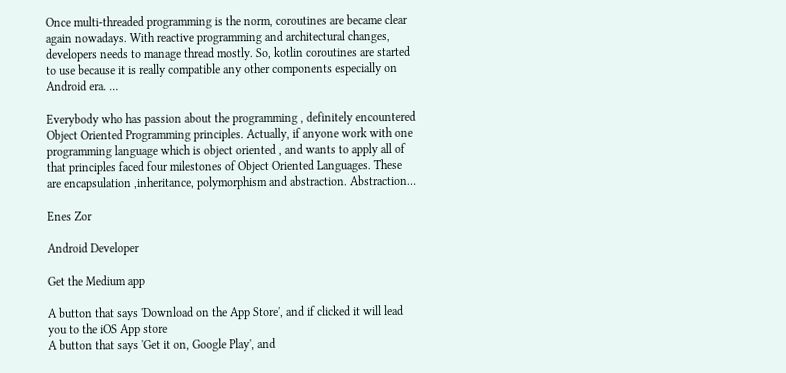Once multi-threaded programming is the norm, coroutines are became clear again nowadays. With reactive programming and architectural changes, developers needs to manage thread mostly. So, kotlin coroutines are started to use because it is really compatible any other components especially on Android era. …

Everybody who has passion about the programming , definitely encountered Object Oriented Programming principles. Actually, if anyone work with one programming language which is object oriented , and wants to apply all of that principles faced four milestones of Object Oriented Languages. These are encapsulation ,inheritance, polymorphism and abstraction. Abstraction…

Enes Zor

Android Developer

Get the Medium app

A button that says 'Download on the App Store', and if clicked it will lead you to the iOS App store
A button that says 'Get it on, Google Play', and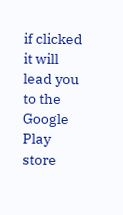if clicked it will lead you to the Google Play store